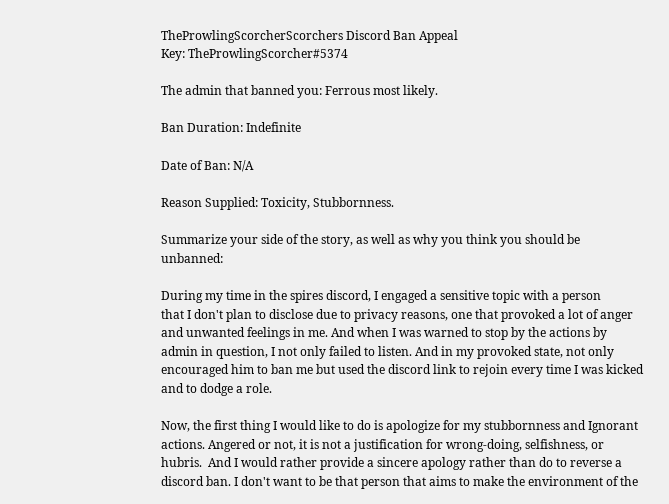TheProwlingScorcherScorchers Discord Ban Appeal
Key: TheProwlingScorcher#5374

The admin that banned you: Ferrous most likely.

Ban Duration: Indefinite

Date of Ban: N/A

Reason Supplied: Toxicity, Stubbornness.

Summarize your side of the story, as well as why you think you should be unbanned:

During my time in the spires discord, I engaged a sensitive topic with a person
that I don't plan to disclose due to privacy reasons, one that provoked a lot of anger and unwanted feelings in me. And when I was warned to stop by the actions by admin in question, I not only failed to listen. And in my provoked state, not only encouraged him to ban me but used the discord link to rejoin every time I was kicked and to dodge a role.

Now, the first thing I would like to do is apologize for my stubbornness and Ignorant actions. Angered or not, it is not a justification for wrong-doing, selfishness, or hubris.  And I would rather provide a sincere apology rather than do to reverse a discord ban. I don't want to be that person that aims to make the environment of the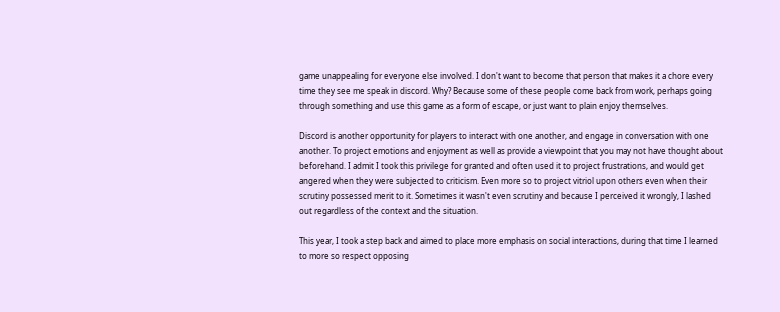game unappealing for everyone else involved. I don't want to become that person that makes it a chore every time they see me speak in discord. Why? Because some of these people come back from work, perhaps going through something and use this game as a form of escape, or just want to plain enjoy themselves.

Discord is another opportunity for players to interact with one another, and engage in conversation with one another. To project emotions and enjoyment as well as provide a viewpoint that you may not have thought about beforehand. I admit I took this privilege for granted and often used it to project frustrations, and would get angered when they were subjected to criticism. Even more so to project vitriol upon others even when their scrutiny possessed merit to it. Sometimes it wasn't even scrutiny and because I perceived it wrongly, I lashed out regardless of the context and the situation.

This year, I took a step back and aimed to place more emphasis on social interactions, during that time I learned to more so respect opposing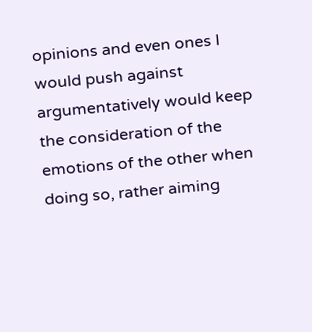opinions and even ones I would push against argumentatively would keep the consideration of the emotions of the other when doing so, rather aiming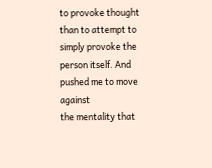to provoke thought than to attempt to simply provoke the person itself. And pushed me to move against
the mentality that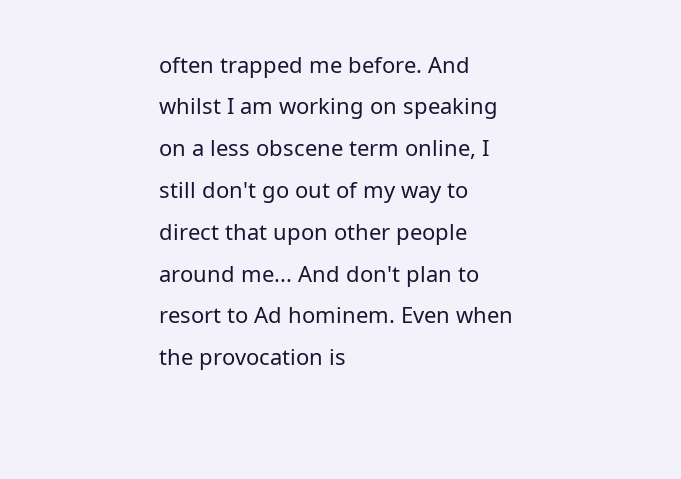often trapped me before. And whilst I am working on speaking on a less obscene term online, I still don't go out of my way to direct that upon other people around me... And don't plan to resort to Ad hominem. Even when the provocation is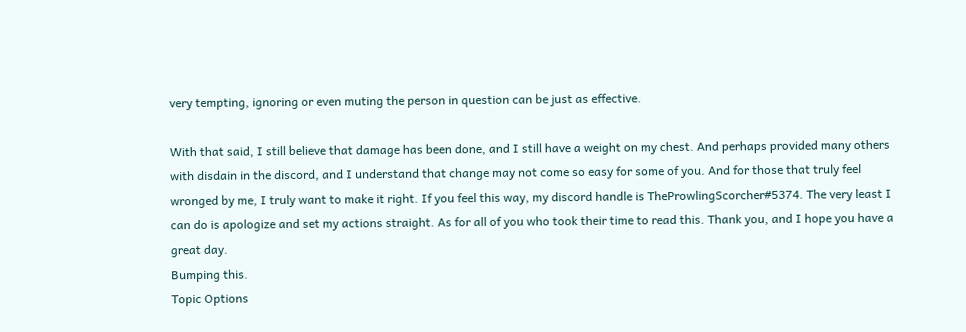very tempting, ignoring or even muting the person in question can be just as effective.

With that said, I still believe that damage has been done, and I still have a weight on my chest. And perhaps provided many others with disdain in the discord, and I understand that change may not come so easy for some of you. And for those that truly feel wronged by me, I truly want to make it right. If you feel this way, my discord handle is TheProwlingScorcher#5374. The very least I can do is apologize and set my actions straight. As for all of you who took their time to read this. Thank you, and I hope you have a great day.
Bumping this.
Topic Options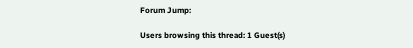Forum Jump:

Users browsing this thread: 1 Guest(s)